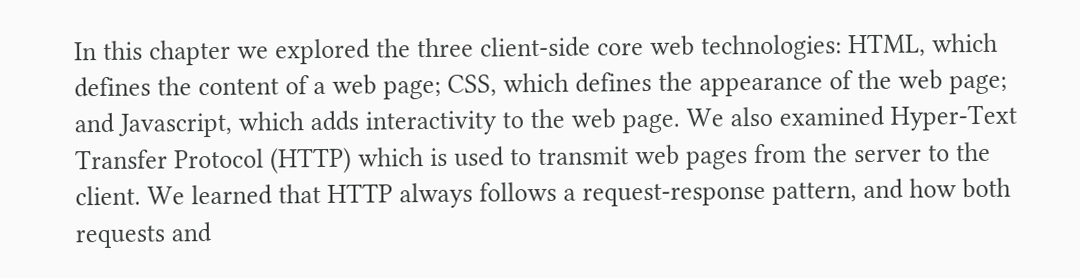In this chapter we explored the three client-side core web technologies: HTML, which defines the content of a web page; CSS, which defines the appearance of the web page; and Javascript, which adds interactivity to the web page. We also examined Hyper-Text Transfer Protocol (HTTP) which is used to transmit web pages from the server to the client. We learned that HTTP always follows a request-response pattern, and how both requests and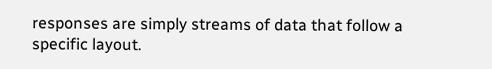responses are simply streams of data that follow a specific layout.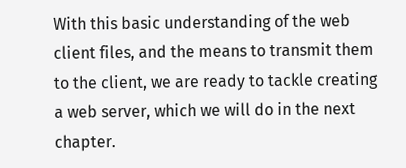With this basic understanding of the web client files, and the means to transmit them to the client, we are ready to tackle creating a web server, which we will do in the next chapter.